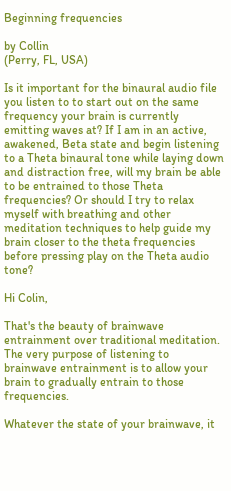Beginning frequencies

by Collin
(Perry, FL, USA)

Is it important for the binaural audio file you listen to to start out on the same frequency your brain is currently emitting waves at? If I am in an active, awakened, Beta state and begin listening to a Theta binaural tone while laying down and distraction free, will my brain be able to be entrained to those Theta frequencies? Or should I try to relax myself with breathing and other meditation techniques to help guide my brain closer to the theta frequencies before pressing play on the Theta audio tone?

Hi Colin,

That's the beauty of brainwave entrainment over traditional meditation. The very purpose of listening to brainwave entrainment is to allow your brain to gradually entrain to those frequencies.

Whatever the state of your brainwave, it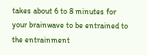takes about 6 to 8 minutes for your brainwave to be entrained to the entrainment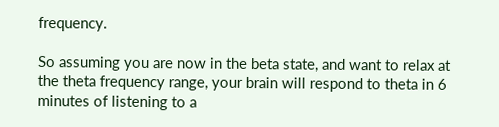frequency.

So assuming you are now in the beta state, and want to relax at the theta frequency range, your brain will respond to theta in 6 minutes of listening to a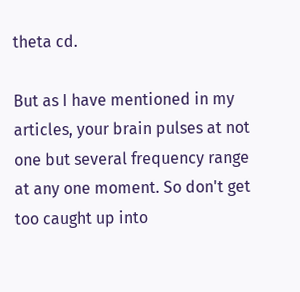theta cd.

But as I have mentioned in my articles, your brain pulses at not one but several frequency range at any one moment. So don't get too caught up into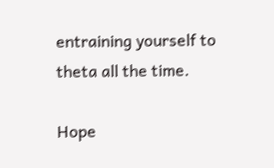entraining yourself to theta all the time.

Hope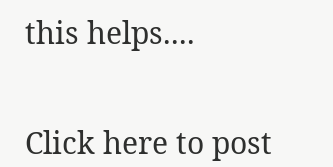this helps....


Click here to post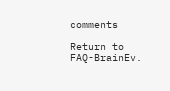comments

Return to FAQ-BrainEv.